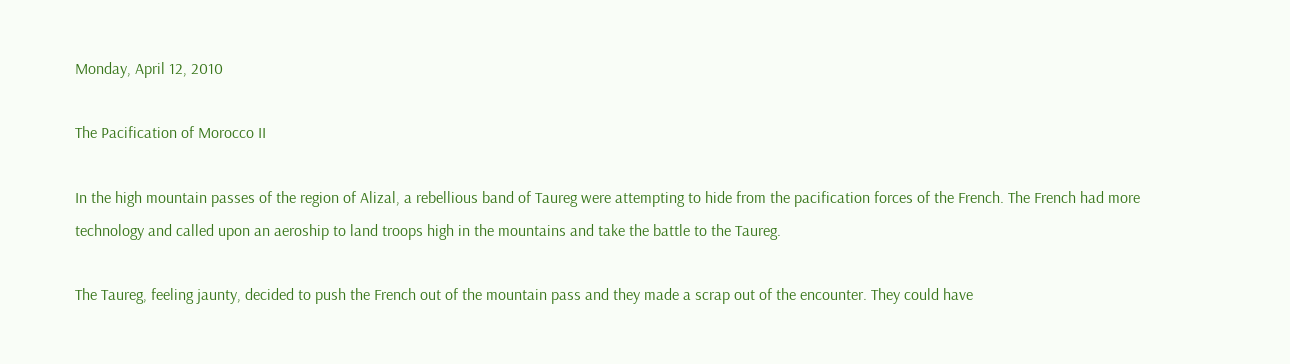Monday, April 12, 2010

The Pacification of Morocco II

In the high mountain passes of the region of Alizal, a rebellious band of Taureg were attempting to hide from the pacification forces of the French. The French had more technology and called upon an aeroship to land troops high in the mountains and take the battle to the Taureg.

The Taureg, feeling jaunty, decided to push the French out of the mountain pass and they made a scrap out of the encounter. They could have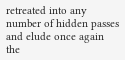retreated into any number of hidden passes and elude once again the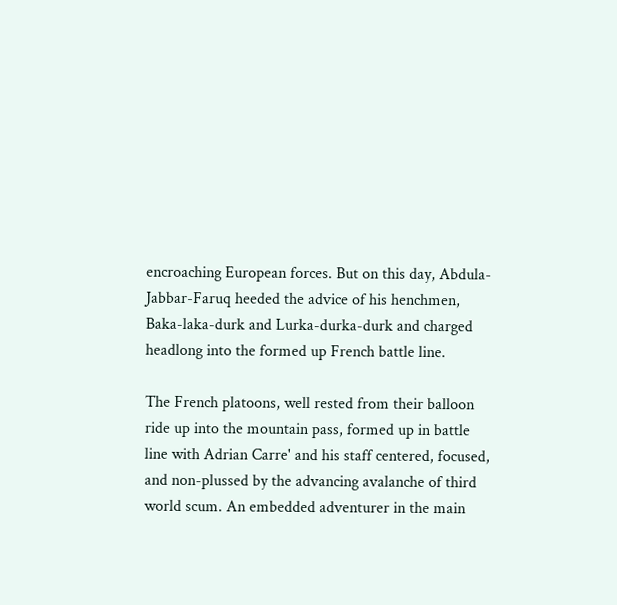encroaching European forces. But on this day, Abdula-Jabbar-Faruq heeded the advice of his henchmen, Baka-laka-durk and Lurka-durka-durk and charged headlong into the formed up French battle line.

The French platoons, well rested from their balloon ride up into the mountain pass, formed up in battle line with Adrian Carre' and his staff centered, focused, and non-plussed by the advancing avalanche of third world scum. An embedded adventurer in the main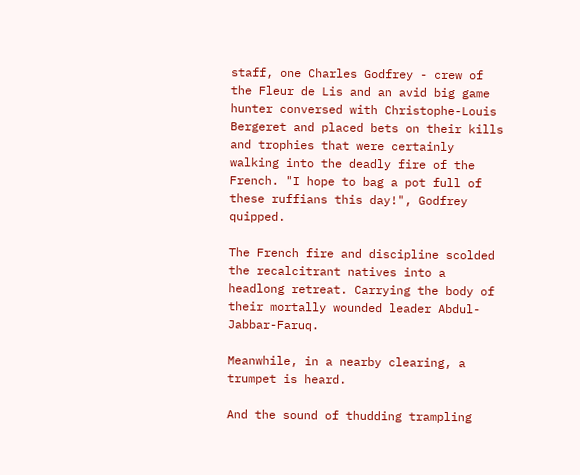staff, one Charles Godfrey - crew of the Fleur de Lis and an avid big game hunter conversed with Christophe-Louis Bergeret and placed bets on their kills and trophies that were certainly walking into the deadly fire of the French. "I hope to bag a pot full of these ruffians this day!", Godfrey quipped.

The French fire and discipline scolded the recalcitrant natives into a headlong retreat. Carrying the body of their mortally wounded leader Abdul-Jabbar-Faruq.

Meanwhile, in a nearby clearing, a trumpet is heard.

And the sound of thudding trampling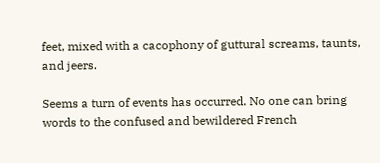feet, mixed with a cacophony of guttural screams, taunts, and jeers.

Seems a turn of events has occurred. No one can bring words to the confused and bewildered French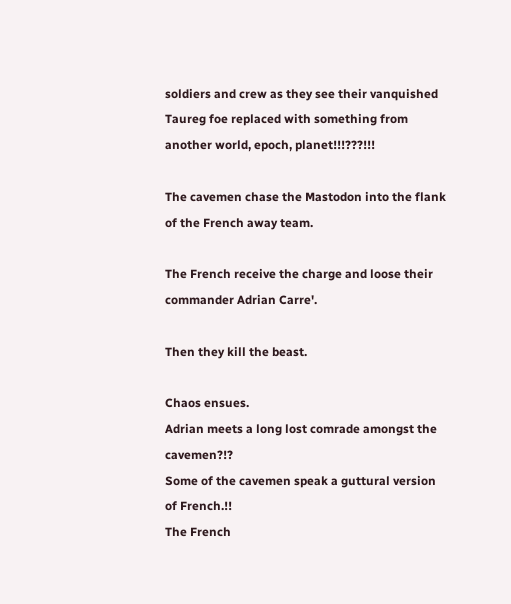soldiers and crew as they see their vanquished Taureg foe replaced with something from another world, epoch, planet!!!???!!!

The cavemen chase the Mastodon into the flank of the French away team.

The French receive the charge and loose their commander Adrian Carre'.

Then they kill the beast.

Chaos ensues.
Adrian meets a long lost comrade amongst the cavemen?!?
Some of the cavemen speak a guttural version of French.!!
The French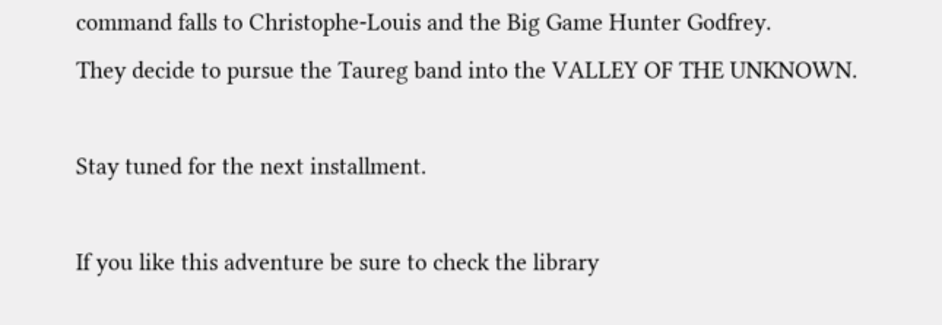command falls to Christophe-Louis and the Big Game Hunter Godfrey.
They decide to pursue the Taureg band into the VALLEY OF THE UNKNOWN.

Stay tuned for the next installment.

If you like this adventure be sure to check the library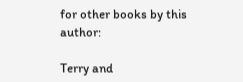for other books by this author:

Terry and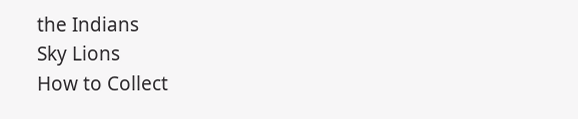the Indians
Sky Lions
How to Collect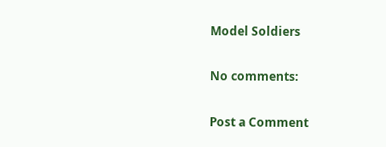Model Soldiers

No comments:

Post a Comment